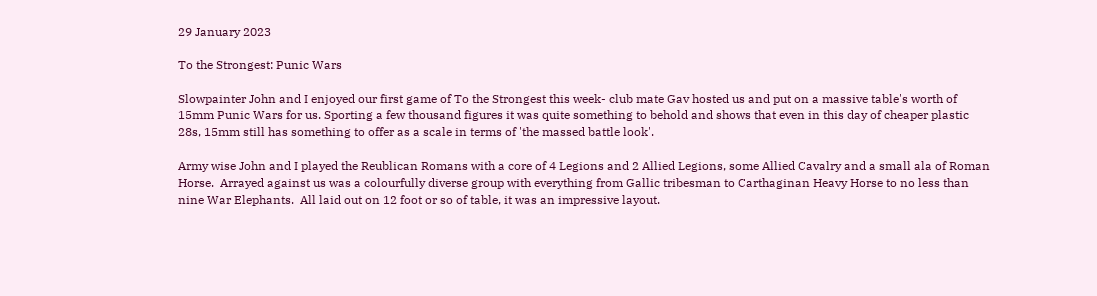29 January 2023

To the Strongest: Punic Wars

Slowpainter John and I enjoyed our first game of To the Strongest this week- club mate Gav hosted us and put on a massive table's worth of 15mm Punic Wars for us. Sporting a few thousand figures it was quite something to behold and shows that even in this day of cheaper plastic 28s, 15mm still has something to offer as a scale in terms of 'the massed battle look'.

Army wise John and I played the Reublican Romans with a core of 4 Legions and 2 Allied Legions, some Allied Cavalry and a small ala of Roman Horse.  Arrayed against us was a colourfully diverse group with everything from Gallic tribesman to Carthaginan Heavy Horse to no less than nine War Elephants.  All laid out on 12 foot or so of table, it was an impressive layout.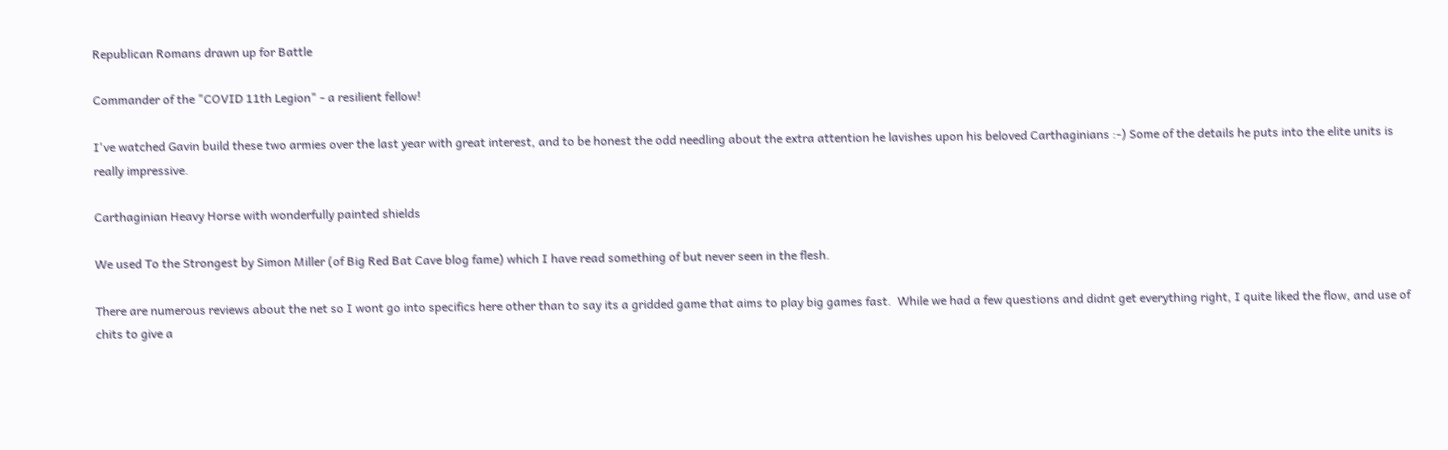Republican Romans drawn up for Battle

Commander of the "COVID 11th Legion" - a resilient fellow!

I've watched Gavin build these two armies over the last year with great interest, and to be honest the odd needling about the extra attention he lavishes upon his beloved Carthaginians :-) Some of the details he puts into the elite units is really impressive.

Carthaginian Heavy Horse with wonderfully painted shields

We used To the Strongest by Simon Miller (of Big Red Bat Cave blog fame) which I have read something of but never seen in the flesh.

There are numerous reviews about the net so I wont go into specifics here other than to say its a gridded game that aims to play big games fast.  While we had a few questions and didnt get everything right, I quite liked the flow, and use of chits to give a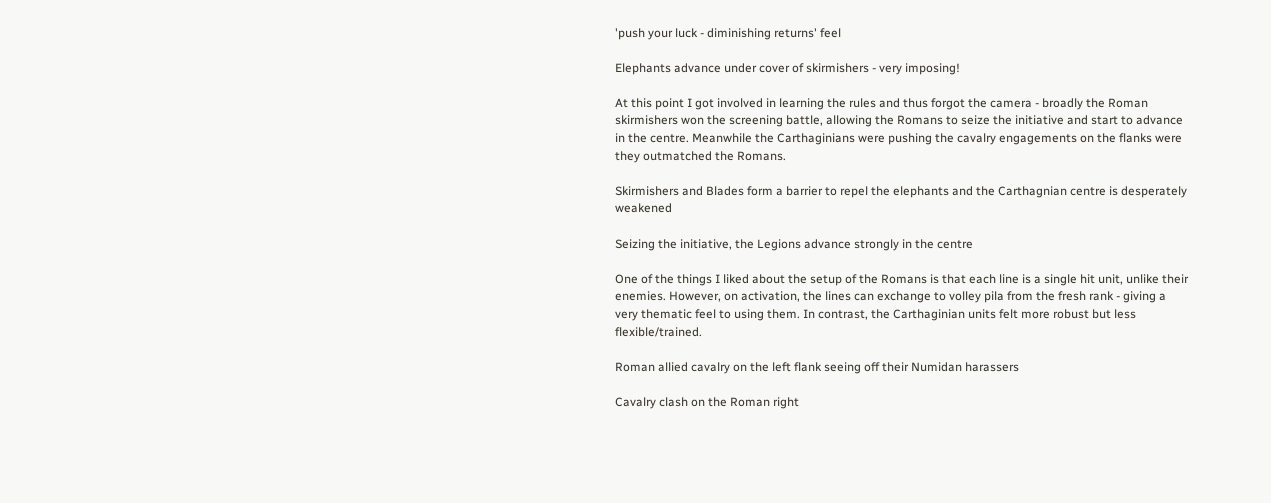'push your luck - diminishing returns' feel

Elephants advance under cover of skirmishers - very imposing!

At this point I got involved in learning the rules and thus forgot the camera - broadly the Roman skirmishers won the screening battle, allowing the Romans to seize the initiative and start to advance in the centre. Meanwhile the Carthaginians were pushing the cavalry engagements on the flanks were they outmatched the Romans.

Skirmishers and Blades form a barrier to repel the elephants and the Carthagnian centre is desperately weakened

Seizing the initiative, the Legions advance strongly in the centre

One of the things I liked about the setup of the Romans is that each line is a single hit unit, unlike their enemies. However, on activation, the lines can exchange to volley pila from the fresh rank - giving a very thematic feel to using them. In contrast, the Carthaginian units felt more robust but less flexible/trained.

Roman allied cavalry on the left flank seeing off their Numidan harassers

Cavalry clash on the Roman right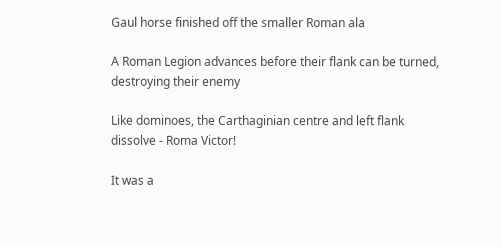Gaul horse finished off the smaller Roman ala

A Roman Legion advances before their flank can be turned, destroying their enemy

Like dominoes, the Carthaginian centre and left flank dissolve - Roma Victor!

It was a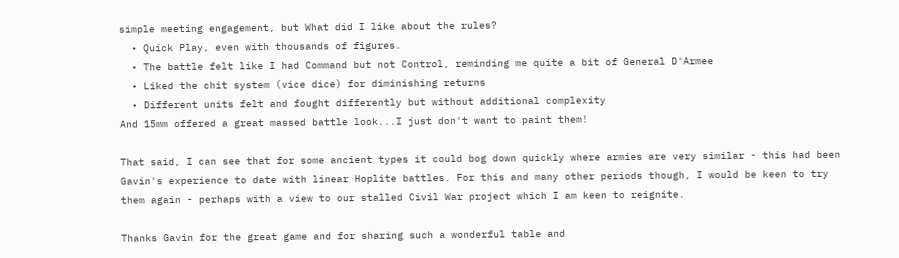simple meeting engagement, but What did I like about the rules?
  • Quick Play, even with thousands of figures.
  • The battle felt like I had Command but not Control, reminding me quite a bit of General D'Armee
  • Liked the chit system (vice dice) for diminishing returns
  • Different units felt and fought differently but without additional complexity
And 15mm offered a great massed battle look...I just don't want to paint them!

That said, I can see that for some ancient types it could bog down quickly where armies are very similar - this had been Gavin's experience to date with linear Hoplite battles. For this and many other periods though, I would be keen to try them again - perhaps with a view to our stalled Civil War project which I am keen to reignite.

Thanks Gavin for the great game and for sharing such a wonderful table and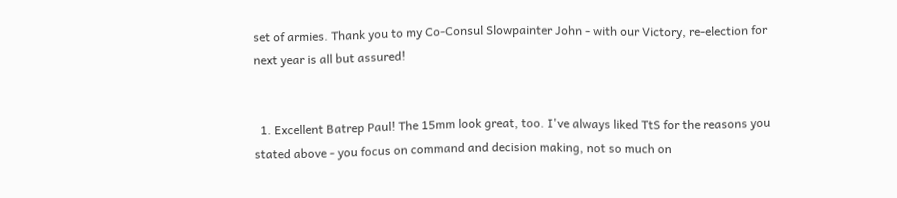set of armies. Thank you to my Co-Consul Slowpainter John - with our Victory, re-election for next year is all but assured!


  1. Excellent Batrep Paul! The 15mm look great, too. I've always liked TtS for the reasons you stated above - you focus on command and decision making, not so much on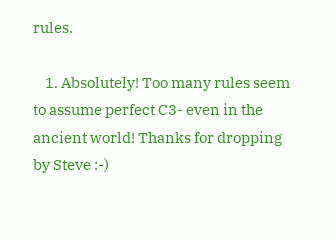rules.

    1. Absolutely! Too many rules seem to assume perfect C3- even in the ancient world! Thanks for dropping by Steve :-)